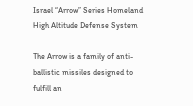Israel “Arrow” Series Homeland High Altitude Defense System

The Arrow is a family of anti-ballistic missiles designed to fulfill an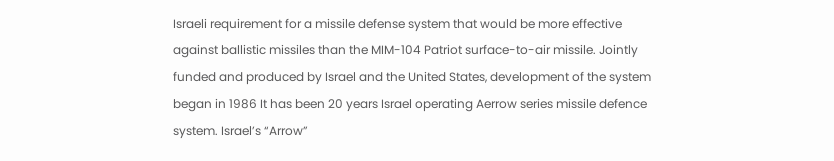Israeli requirement for a missile defense system that would be more effective against ballistic missiles than the MIM-104 Patriot surface-to-air missile. Jointly funded and produced by Israel and the United States, development of the system began in 1986 It has been 20 years Israel operating Aerrow series missile defence system. Israel’s “Arrow”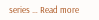series … Read more